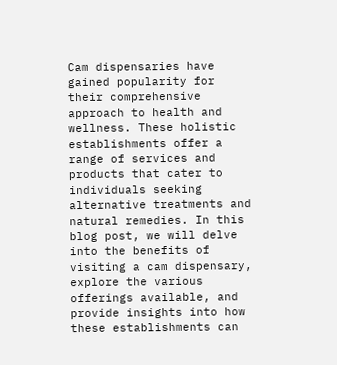Cam dispensaries have gained popularity for their comprehensive approach to health and wellness. These holistic establishments offer a range of services and products that cater to individuals seeking alternative treatments and natural remedies. In this blog post, we will delve into the benefits of visiting a cam dispensary, explore the various offerings available, and provide insights into how these establishments can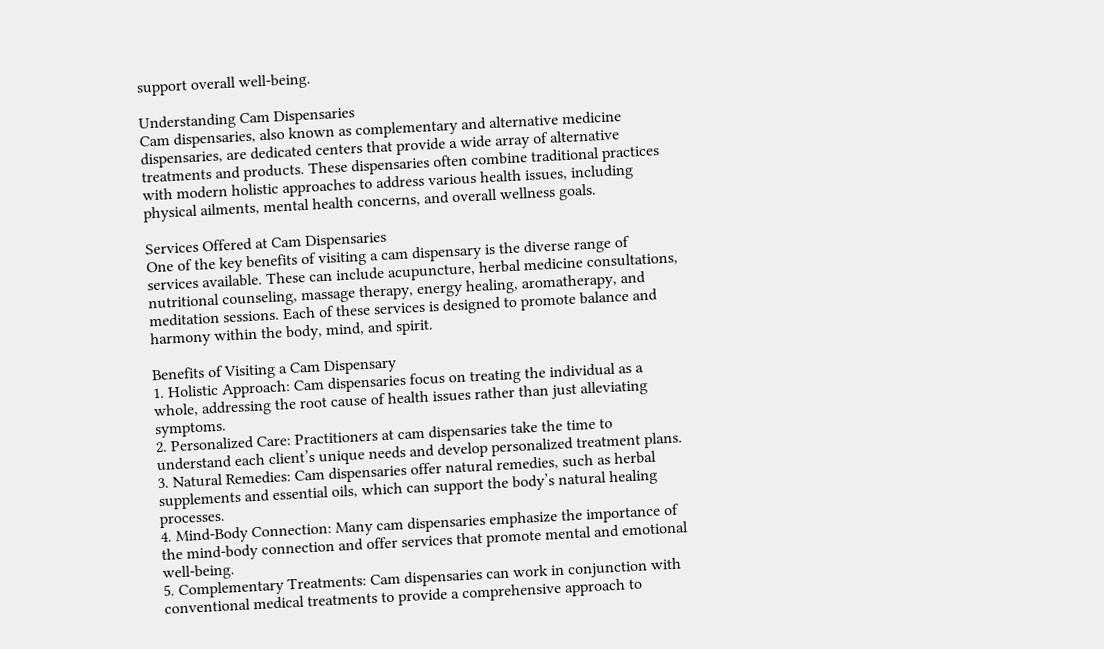support overall well-being.

Understanding Cam Dispensaries
Cam dispensaries, also known as complementary and alternative medicine dispensaries, are dedicated centers that provide a wide array of alternative treatments and products. These dispensaries often combine traditional practices with modern holistic approaches to address various health issues, including physical ailments, mental health concerns, and overall wellness goals.

Services Offered at Cam Dispensaries
One of the key benefits of visiting a cam dispensary is the diverse range of services available. These can include acupuncture, herbal medicine consultations, nutritional counseling, massage therapy, energy healing, aromatherapy, and meditation sessions. Each of these services is designed to promote balance and harmony within the body, mind, and spirit.

Benefits of Visiting a Cam Dispensary
1. Holistic Approach: Cam dispensaries focus on treating the individual as a whole, addressing the root cause of health issues rather than just alleviating symptoms.
2. Personalized Care: Practitioners at cam dispensaries take the time to understand each client’s unique needs and develop personalized treatment plans.
3. Natural Remedies: Cam dispensaries offer natural remedies, such as herbal supplements and essential oils, which can support the body’s natural healing processes.
4. Mind-Body Connection: Many cam dispensaries emphasize the importance of the mind-body connection and offer services that promote mental and emotional well-being.
5. Complementary Treatments: Cam dispensaries can work in conjunction with conventional medical treatments to provide a comprehensive approach to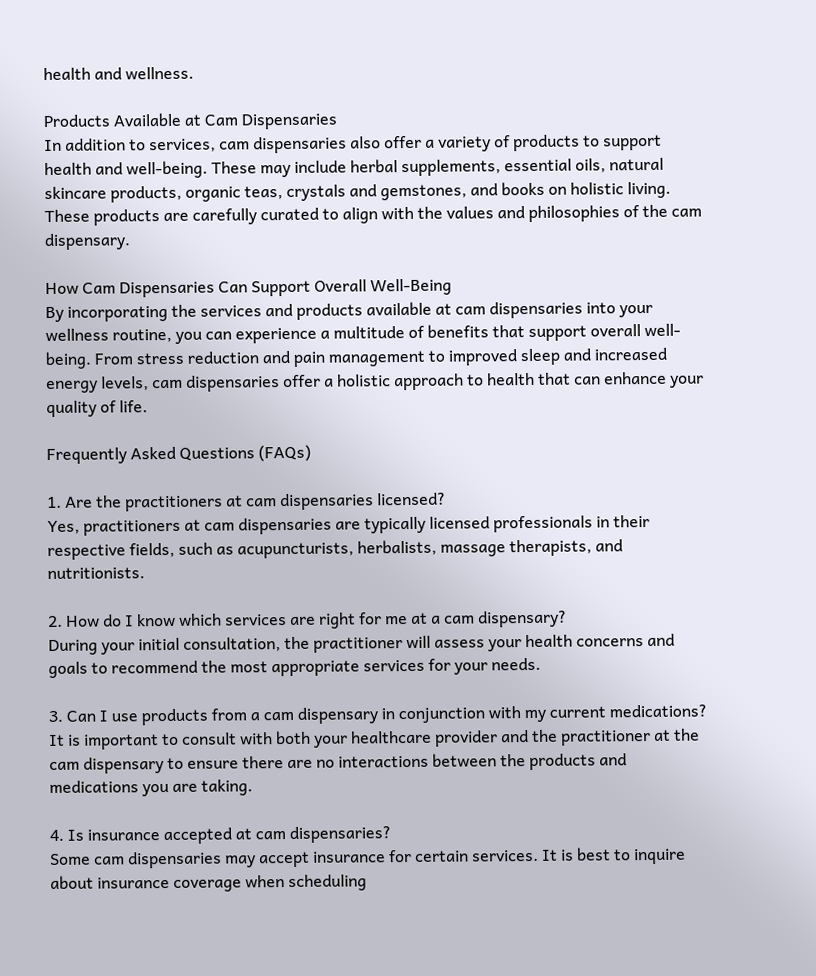health and wellness.

Products Available at Cam Dispensaries
In addition to services, cam dispensaries also offer a variety of products to support health and well-being. These may include herbal supplements, essential oils, natural skincare products, organic teas, crystals and gemstones, and books on holistic living. These products are carefully curated to align with the values and philosophies of the cam dispensary.

How Cam Dispensaries Can Support Overall Well-Being
By incorporating the services and products available at cam dispensaries into your wellness routine, you can experience a multitude of benefits that support overall well-being. From stress reduction and pain management to improved sleep and increased energy levels, cam dispensaries offer a holistic approach to health that can enhance your quality of life.

Frequently Asked Questions (FAQs)

1. Are the practitioners at cam dispensaries licensed?
Yes, practitioners at cam dispensaries are typically licensed professionals in their respective fields, such as acupuncturists, herbalists, massage therapists, and nutritionists.

2. How do I know which services are right for me at a cam dispensary?
During your initial consultation, the practitioner will assess your health concerns and goals to recommend the most appropriate services for your needs.

3. Can I use products from a cam dispensary in conjunction with my current medications?
It is important to consult with both your healthcare provider and the practitioner at the cam dispensary to ensure there are no interactions between the products and medications you are taking.

4. Is insurance accepted at cam dispensaries?
Some cam dispensaries may accept insurance for certain services. It is best to inquire about insurance coverage when scheduling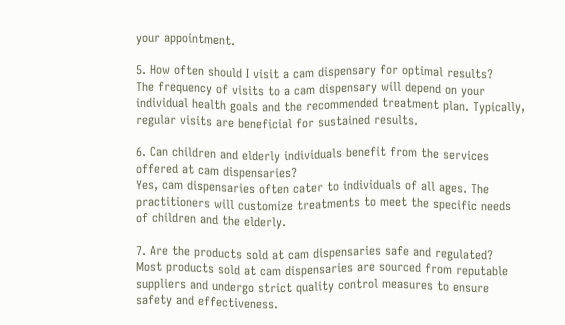your appointment.

5. How often should I visit a cam dispensary for optimal results?
The frequency of visits to a cam dispensary will depend on your individual health goals and the recommended treatment plan. Typically, regular visits are beneficial for sustained results.

6. Can children and elderly individuals benefit from the services offered at cam dispensaries?
Yes, cam dispensaries often cater to individuals of all ages. The practitioners will customize treatments to meet the specific needs of children and the elderly.

7. Are the products sold at cam dispensaries safe and regulated?
Most products sold at cam dispensaries are sourced from reputable suppliers and undergo strict quality control measures to ensure safety and effectiveness.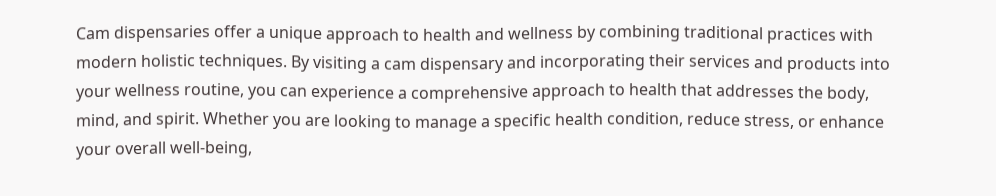Cam dispensaries offer a unique approach to health and wellness by combining traditional practices with modern holistic techniques. By visiting a cam dispensary and incorporating their services and products into your wellness routine, you can experience a comprehensive approach to health that addresses the body, mind, and spirit. Whether you are looking to manage a specific health condition, reduce stress, or enhance your overall well-being,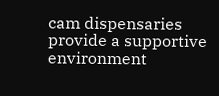cam dispensaries provide a supportive environment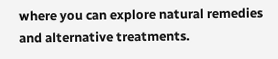where you can explore natural remedies and alternative treatments.